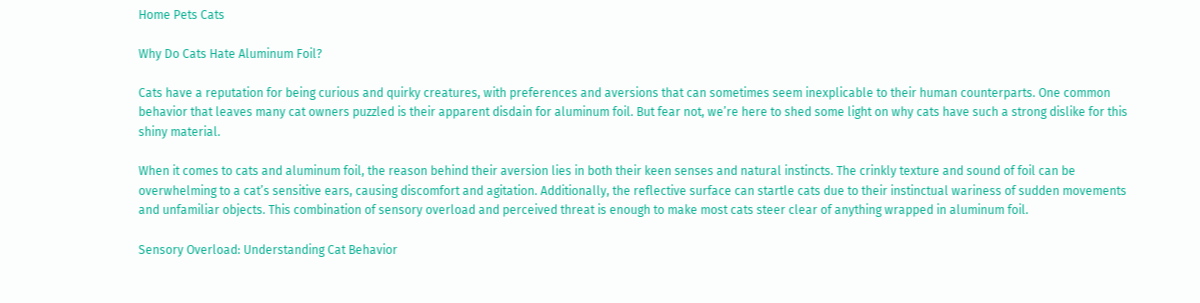Home Pets Cats

Why Do Cats Hate Aluminum Foil?

Cats have a reputation for being curious and quirky creatures, with preferences and aversions that can sometimes seem inexplicable to their human counterparts. One common behavior that leaves many cat owners puzzled is their apparent disdain for aluminum foil. But fear not, we’re here to shed some light on why cats have such a strong dislike for this shiny material.

When it comes to cats and aluminum foil, the reason behind their aversion lies in both their keen senses and natural instincts. The crinkly texture and sound of foil can be overwhelming to a cat’s sensitive ears, causing discomfort and agitation. Additionally, the reflective surface can startle cats due to their instinctual wariness of sudden movements and unfamiliar objects. This combination of sensory overload and perceived threat is enough to make most cats steer clear of anything wrapped in aluminum foil.

Sensory Overload: Understanding Cat Behavior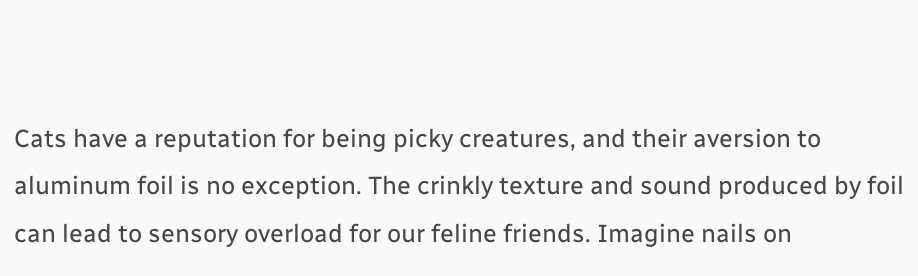Cats have a reputation for being picky creatures, and their aversion to aluminum foil is no exception. The crinkly texture and sound produced by foil can lead to sensory overload for our feline friends. Imagine nails on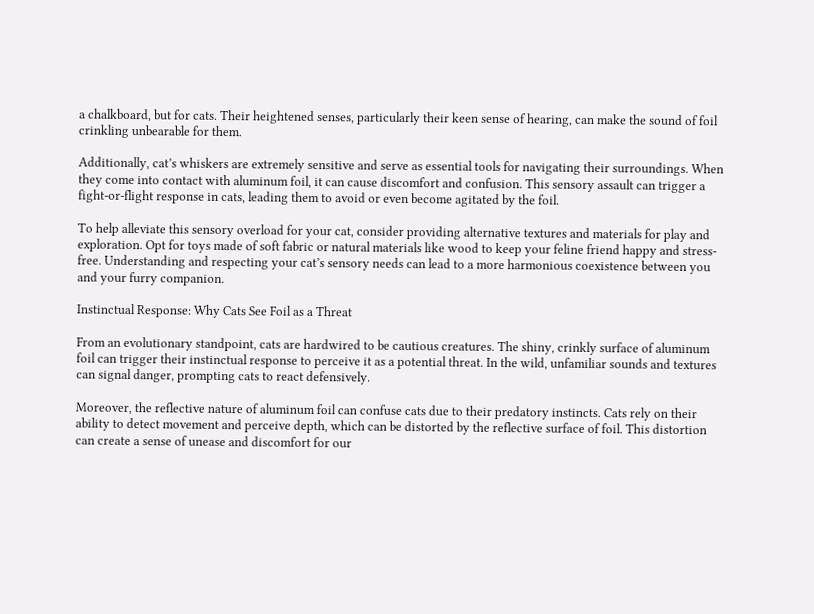a chalkboard, but for cats. Their heightened senses, particularly their keen sense of hearing, can make the sound of foil crinkling unbearable for them.

Additionally, cat’s whiskers are extremely sensitive and serve as essential tools for navigating their surroundings. When they come into contact with aluminum foil, it can cause discomfort and confusion. This sensory assault can trigger a fight-or-flight response in cats, leading them to avoid or even become agitated by the foil.

To help alleviate this sensory overload for your cat, consider providing alternative textures and materials for play and exploration. Opt for toys made of soft fabric or natural materials like wood to keep your feline friend happy and stress-free. Understanding and respecting your cat’s sensory needs can lead to a more harmonious coexistence between you and your furry companion.

Instinctual Response: Why Cats See Foil as a Threat

From an evolutionary standpoint, cats are hardwired to be cautious creatures. The shiny, crinkly surface of aluminum foil can trigger their instinctual response to perceive it as a potential threat. In the wild, unfamiliar sounds and textures can signal danger, prompting cats to react defensively.

Moreover, the reflective nature of aluminum foil can confuse cats due to their predatory instincts. Cats rely on their ability to detect movement and perceive depth, which can be distorted by the reflective surface of foil. This distortion can create a sense of unease and discomfort for our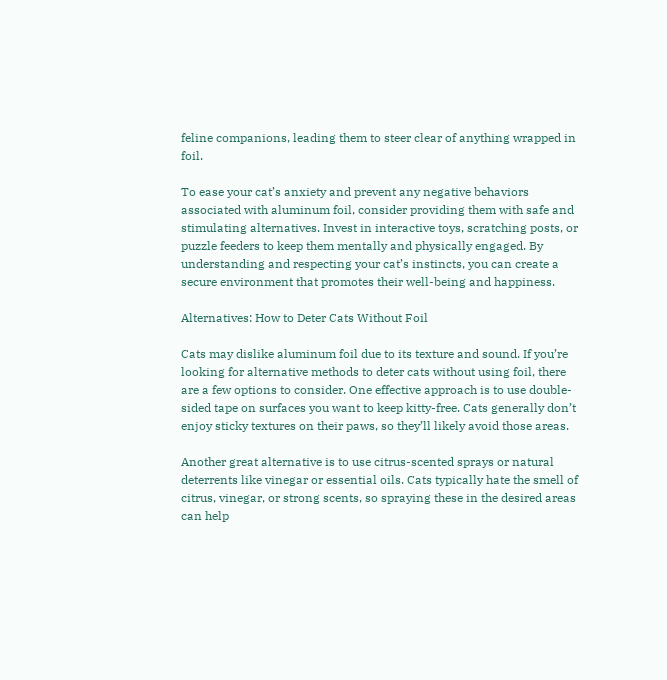feline companions, leading them to steer clear of anything wrapped in foil.

To ease your cat’s anxiety and prevent any negative behaviors associated with aluminum foil, consider providing them with safe and stimulating alternatives. Invest in interactive toys, scratching posts, or puzzle feeders to keep them mentally and physically engaged. By understanding and respecting your cat’s instincts, you can create a secure environment that promotes their well-being and happiness.

Alternatives: How to Deter Cats Without Foil

Cats may dislike aluminum foil due to its texture and sound. If you’re looking for alternative methods to deter cats without using foil, there are a few options to consider. One effective approach is to use double-sided tape on surfaces you want to keep kitty-free. Cats generally don’t enjoy sticky textures on their paws, so they’ll likely avoid those areas.

Another great alternative is to use citrus-scented sprays or natural deterrents like vinegar or essential oils. Cats typically hate the smell of citrus, vinegar, or strong scents, so spraying these in the desired areas can help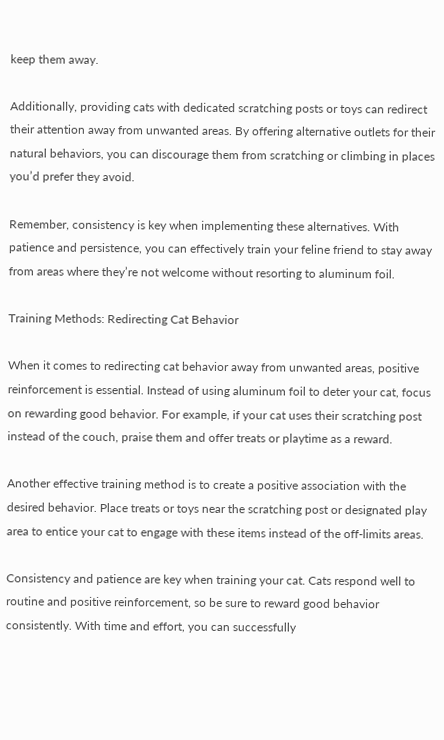keep them away.

Additionally, providing cats with dedicated scratching posts or toys can redirect their attention away from unwanted areas. By offering alternative outlets for their natural behaviors, you can discourage them from scratching or climbing in places you’d prefer they avoid.

Remember, consistency is key when implementing these alternatives. With patience and persistence, you can effectively train your feline friend to stay away from areas where they’re not welcome without resorting to aluminum foil.

Training Methods: Redirecting Cat Behavior

When it comes to redirecting cat behavior away from unwanted areas, positive reinforcement is essential. Instead of using aluminum foil to deter your cat, focus on rewarding good behavior. For example, if your cat uses their scratching post instead of the couch, praise them and offer treats or playtime as a reward.

Another effective training method is to create a positive association with the desired behavior. Place treats or toys near the scratching post or designated play area to entice your cat to engage with these items instead of the off-limits areas.

Consistency and patience are key when training your cat. Cats respond well to routine and positive reinforcement, so be sure to reward good behavior consistently. With time and effort, you can successfully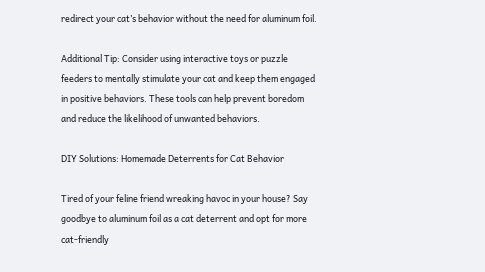redirect your cat’s behavior without the need for aluminum foil.

Additional Tip: Consider using interactive toys or puzzle feeders to mentally stimulate your cat and keep them engaged in positive behaviors. These tools can help prevent boredom and reduce the likelihood of unwanted behaviors.

DIY Solutions: Homemade Deterrents for Cat Behavior

Tired of your feline friend wreaking havoc in your house? Say goodbye to aluminum foil as a cat deterrent and opt for more cat-friendly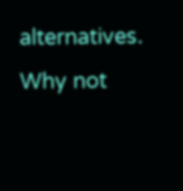alternatives. Why not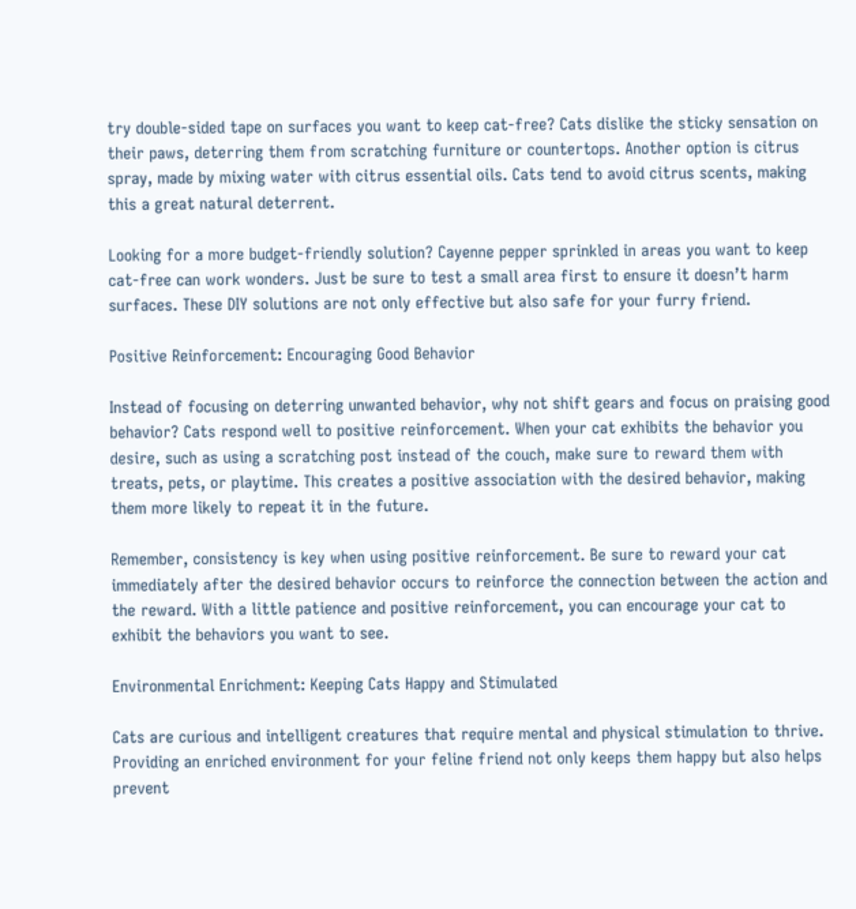try double-sided tape on surfaces you want to keep cat-free? Cats dislike the sticky sensation on their paws, deterring them from scratching furniture or countertops. Another option is citrus spray, made by mixing water with citrus essential oils. Cats tend to avoid citrus scents, making this a great natural deterrent.

Looking for a more budget-friendly solution? Cayenne pepper sprinkled in areas you want to keep cat-free can work wonders. Just be sure to test a small area first to ensure it doesn’t harm surfaces. These DIY solutions are not only effective but also safe for your furry friend.

Positive Reinforcement: Encouraging Good Behavior

Instead of focusing on deterring unwanted behavior, why not shift gears and focus on praising good behavior? Cats respond well to positive reinforcement. When your cat exhibits the behavior you desire, such as using a scratching post instead of the couch, make sure to reward them with treats, pets, or playtime. This creates a positive association with the desired behavior, making them more likely to repeat it in the future.

Remember, consistency is key when using positive reinforcement. Be sure to reward your cat immediately after the desired behavior occurs to reinforce the connection between the action and the reward. With a little patience and positive reinforcement, you can encourage your cat to exhibit the behaviors you want to see.

Environmental Enrichment: Keeping Cats Happy and Stimulated

Cats are curious and intelligent creatures that require mental and physical stimulation to thrive. Providing an enriched environment for your feline friend not only keeps them happy but also helps prevent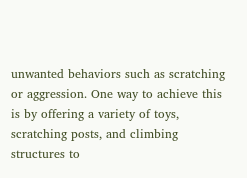unwanted behaviors such as scratching or aggression. One way to achieve this is by offering a variety of toys, scratching posts, and climbing structures to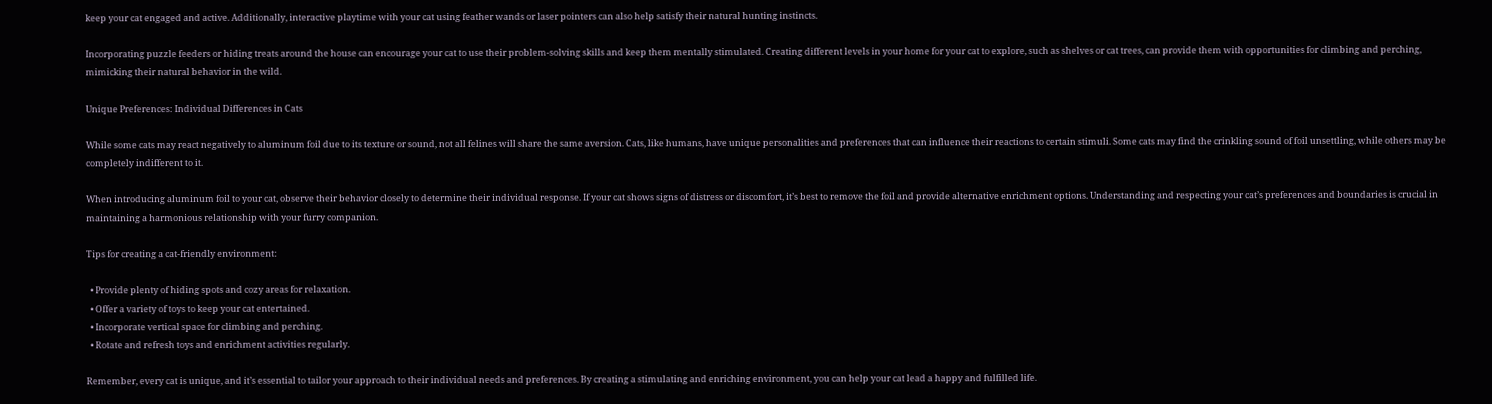keep your cat engaged and active. Additionally, interactive playtime with your cat using feather wands or laser pointers can also help satisfy their natural hunting instincts.

Incorporating puzzle feeders or hiding treats around the house can encourage your cat to use their problem-solving skills and keep them mentally stimulated. Creating different levels in your home for your cat to explore, such as shelves or cat trees, can provide them with opportunities for climbing and perching, mimicking their natural behavior in the wild.

Unique Preferences: Individual Differences in Cats

While some cats may react negatively to aluminum foil due to its texture or sound, not all felines will share the same aversion. Cats, like humans, have unique personalities and preferences that can influence their reactions to certain stimuli. Some cats may find the crinkling sound of foil unsettling, while others may be completely indifferent to it.

When introducing aluminum foil to your cat, observe their behavior closely to determine their individual response. If your cat shows signs of distress or discomfort, it’s best to remove the foil and provide alternative enrichment options. Understanding and respecting your cat’s preferences and boundaries is crucial in maintaining a harmonious relationship with your furry companion.

Tips for creating a cat-friendly environment:

  • Provide plenty of hiding spots and cozy areas for relaxation.
  • Offer a variety of toys to keep your cat entertained.
  • Incorporate vertical space for climbing and perching.
  • Rotate and refresh toys and enrichment activities regularly.

Remember, every cat is unique, and it’s essential to tailor your approach to their individual needs and preferences. By creating a stimulating and enriching environment, you can help your cat lead a happy and fulfilled life.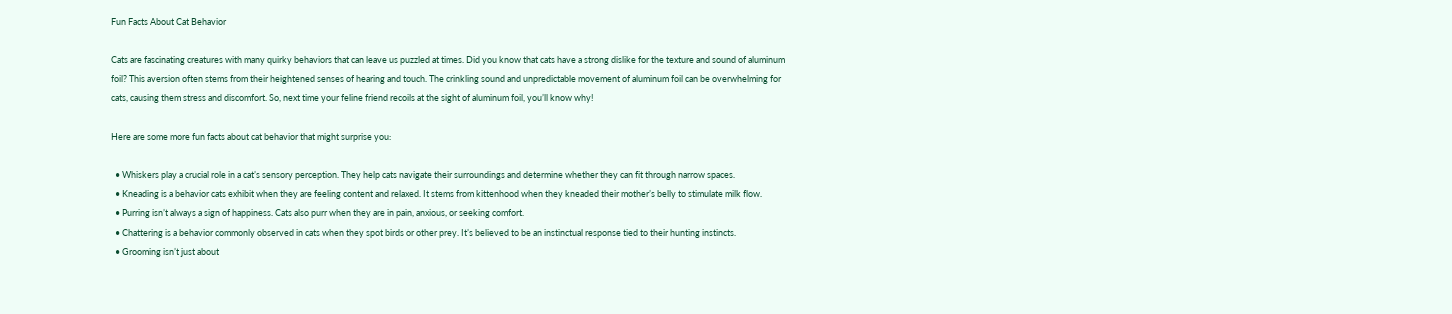Fun Facts About Cat Behavior

Cats are fascinating creatures with many quirky behaviors that can leave us puzzled at times. Did you know that cats have a strong dislike for the texture and sound of aluminum foil? This aversion often stems from their heightened senses of hearing and touch. The crinkling sound and unpredictable movement of aluminum foil can be overwhelming for cats, causing them stress and discomfort. So, next time your feline friend recoils at the sight of aluminum foil, you’ll know why!

Here are some more fun facts about cat behavior that might surprise you:

  • Whiskers play a crucial role in a cat’s sensory perception. They help cats navigate their surroundings and determine whether they can fit through narrow spaces.
  • Kneading is a behavior cats exhibit when they are feeling content and relaxed. It stems from kittenhood when they kneaded their mother’s belly to stimulate milk flow.
  • Purring isn’t always a sign of happiness. Cats also purr when they are in pain, anxious, or seeking comfort.
  • Chattering is a behavior commonly observed in cats when they spot birds or other prey. It’s believed to be an instinctual response tied to their hunting instincts.
  • Grooming isn’t just about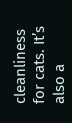cleanliness for cats. It’s also a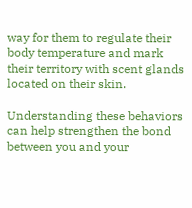way for them to regulate their body temperature and mark their territory with scent glands located on their skin.

Understanding these behaviors can help strengthen the bond between you and your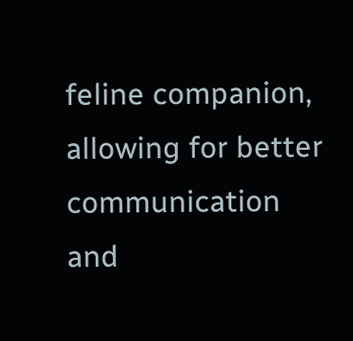feline companion, allowing for better communication and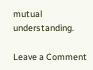mutual understanding.

Leave a Comment